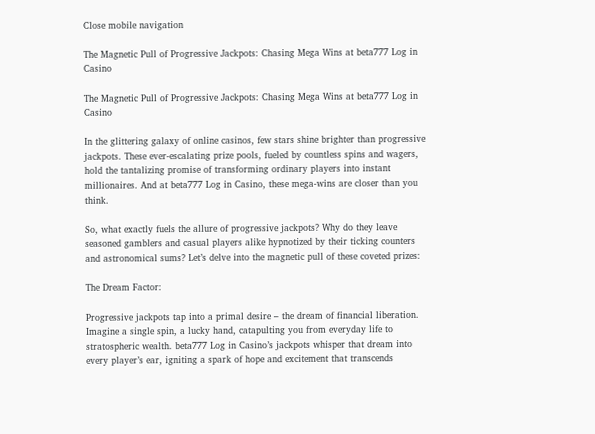Close mobile navigation

The Magnetic Pull of Progressive Jackpots: Chasing Mega Wins at beta777 Log in Casino

The Magnetic Pull of Progressive Jackpots: Chasing Mega Wins at beta777 Log in Casino

In the glittering galaxy of online casinos, few stars shine brighter than progressive jackpots. These ever-escalating prize pools, fueled by countless spins and wagers, hold the tantalizing promise of transforming ordinary players into instant millionaires. And at beta777 Log in Casino, these mega-wins are closer than you think.

So, what exactly fuels the allure of progressive jackpots? Why do they leave seasoned gamblers and casual players alike hypnotized by their ticking counters and astronomical sums? Let’s delve into the magnetic pull of these coveted prizes:

The Dream Factor:

Progressive jackpots tap into a primal desire – the dream of financial liberation. Imagine a single spin, a lucky hand, catapulting you from everyday life to stratospheric wealth. beta777 Log in Casino’s jackpots whisper that dream into every player’s ear, igniting a spark of hope and excitement that transcends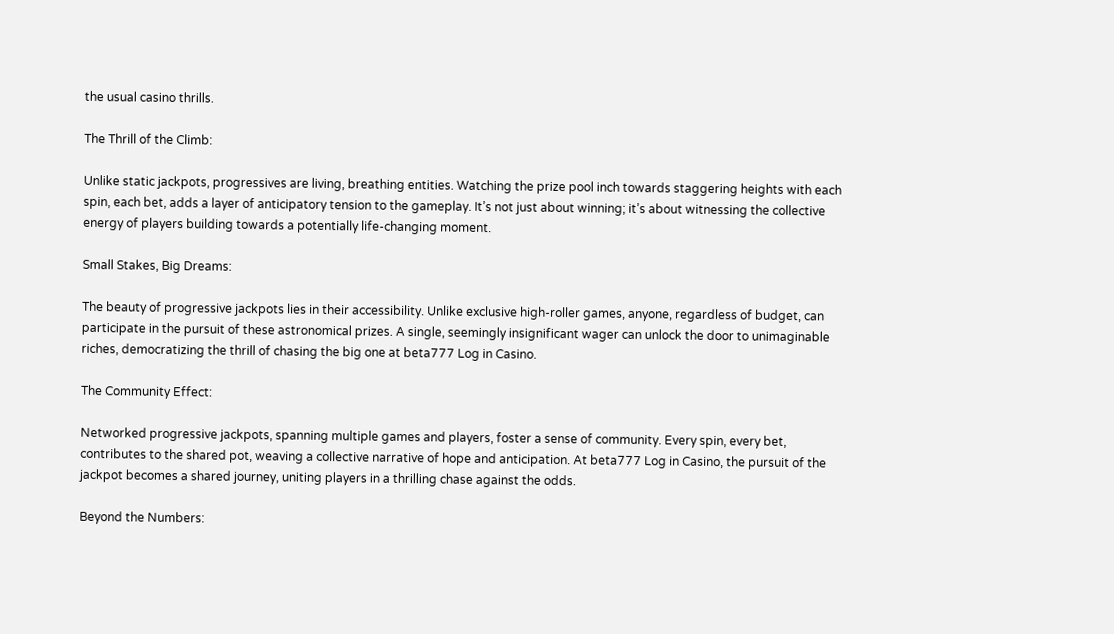the usual casino thrills.

The Thrill of the Climb:

Unlike static jackpots, progressives are living, breathing entities. Watching the prize pool inch towards staggering heights with each spin, each bet, adds a layer of anticipatory tension to the gameplay. It’s not just about winning; it’s about witnessing the collective energy of players building towards a potentially life-changing moment.

Small Stakes, Big Dreams:

The beauty of progressive jackpots lies in their accessibility. Unlike exclusive high-roller games, anyone, regardless of budget, can participate in the pursuit of these astronomical prizes. A single, seemingly insignificant wager can unlock the door to unimaginable riches, democratizing the thrill of chasing the big one at beta777 Log in Casino.

The Community Effect:

Networked progressive jackpots, spanning multiple games and players, foster a sense of community. Every spin, every bet, contributes to the shared pot, weaving a collective narrative of hope and anticipation. At beta777 Log in Casino, the pursuit of the jackpot becomes a shared journey, uniting players in a thrilling chase against the odds.

Beyond the Numbers: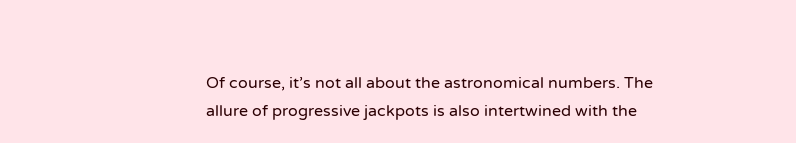Of course, it’s not all about the astronomical numbers. The allure of progressive jackpots is also intertwined with the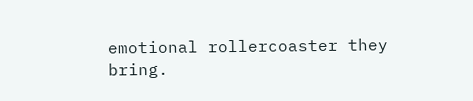emotional rollercoaster they bring.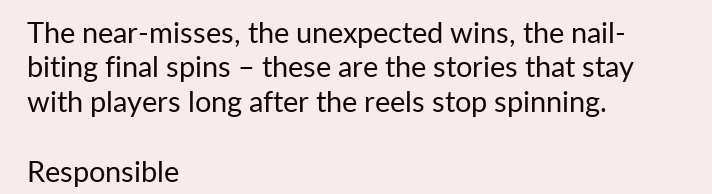The near-misses, the unexpected wins, the nail-biting final spins – these are the stories that stay with players long after the reels stop spinning.

Responsible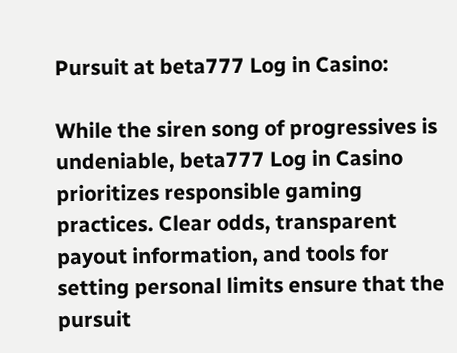Pursuit at beta777 Log in Casino:

While the siren song of progressives is undeniable, beta777 Log in Casino prioritizes responsible gaming practices. Clear odds, transparent payout information, and tools for setting personal limits ensure that the pursuit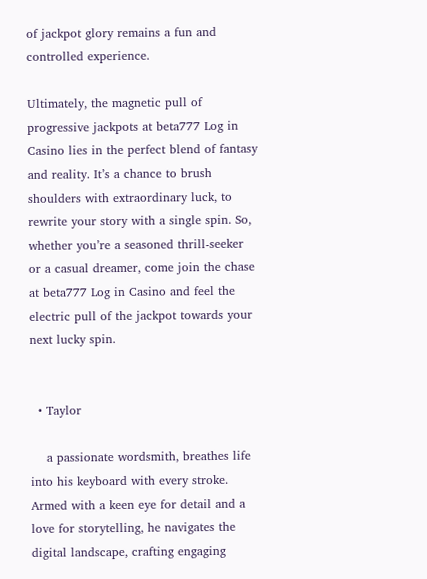of jackpot glory remains a fun and controlled experience.

Ultimately, the magnetic pull of progressive jackpots at beta777 Log in Casino lies in the perfect blend of fantasy and reality. It’s a chance to brush shoulders with extraordinary luck, to rewrite your story with a single spin. So, whether you’re a seasoned thrill-seeker or a casual dreamer, come join the chase at beta777 Log in Casino and feel the electric pull of the jackpot towards your next lucky spin.


  • Taylor

    a passionate wordsmith, breathes life into his keyboard with every stroke. Armed with a keen eye for detail and a love for storytelling, he navigates the digital landscape, crafting engaging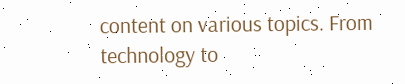content on various topics. From technology to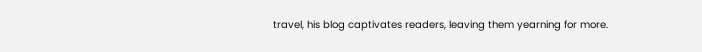travel, his blog captivates readers, leaving them yearning for more.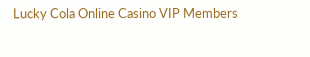Lucky Cola Online Casino VIP Members